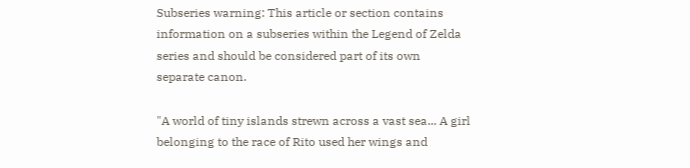Subseries warning: This article or section contains information on a subseries within the Legend of Zelda series and should be considered part of its own separate canon.

"A world of tiny islands strewn across a vast sea... A girl belonging to the race of Rito used her wings and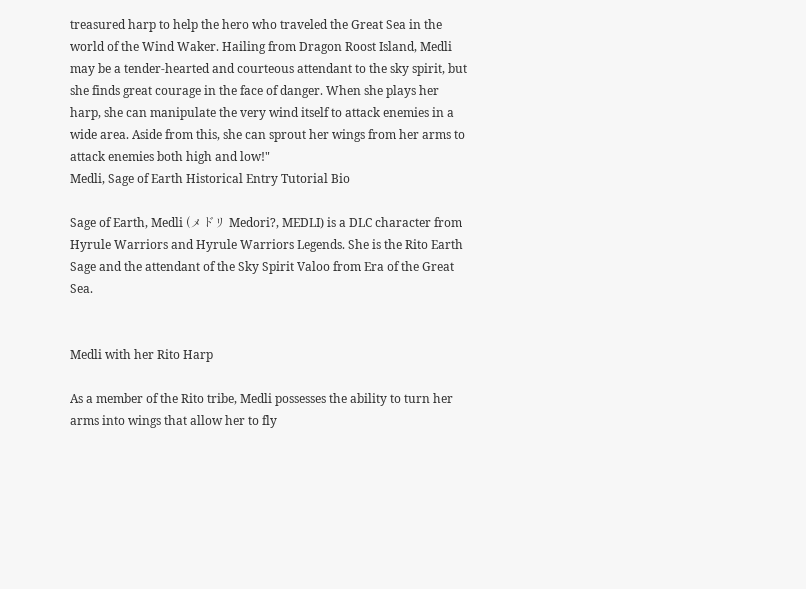treasured harp to help the hero who traveled the Great Sea in the world of the Wind Waker. Hailing from Dragon Roost Island, Medli may be a tender-hearted and courteous attendant to the sky spirit, but she finds great courage in the face of danger. When she plays her harp, she can manipulate the very wind itself to attack enemies in a wide area. Aside from this, she can sprout her wings from her arms to attack enemies both high and low!"
Medli, Sage of Earth Historical Entry Tutorial Bio

Sage of Earth, Medli (メドリ Medori?, MEDLI) is a DLC character from Hyrule Warriors and Hyrule Warriors Legends. She is the Rito Earth Sage and the attendant of the Sky Spirit Valoo from Era of the Great Sea.


Medli with her Rito Harp

As a member of the Rito tribe, Medli possesses the ability to turn her arms into wings that allow her to fly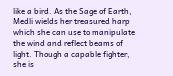like a bird. As the Sage of Earth, Medli wields her treasured harp which she can use to manipulate the wind and reflect beams of light. Though a capable fighter, she is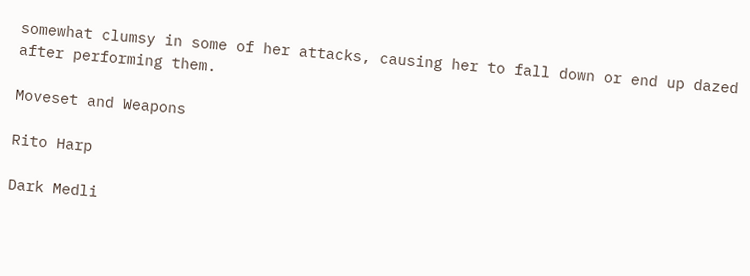somewhat clumsy in some of her attacks, causing her to fall down or end up dazed after performing them.

Moveset and Weapons

Rito Harp

Dark Medli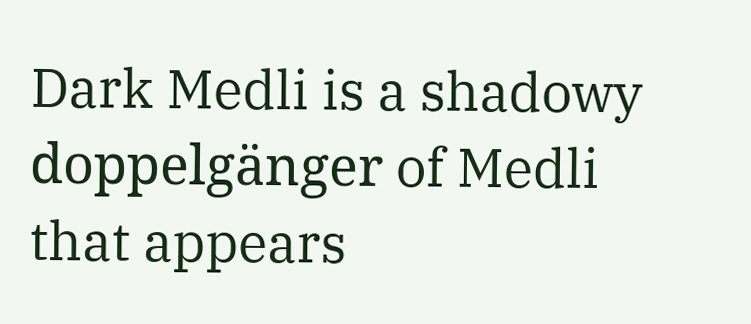Dark Medli is a shadowy doppelgänger of Medli that appears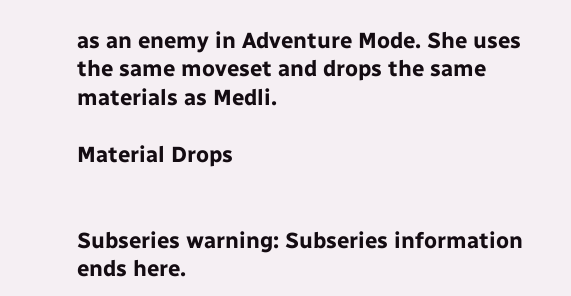as an enemy in Adventure Mode. She uses the same moveset and drops the same materials as Medli.

Material Drops


Subseries warning: Subseries information ends here.